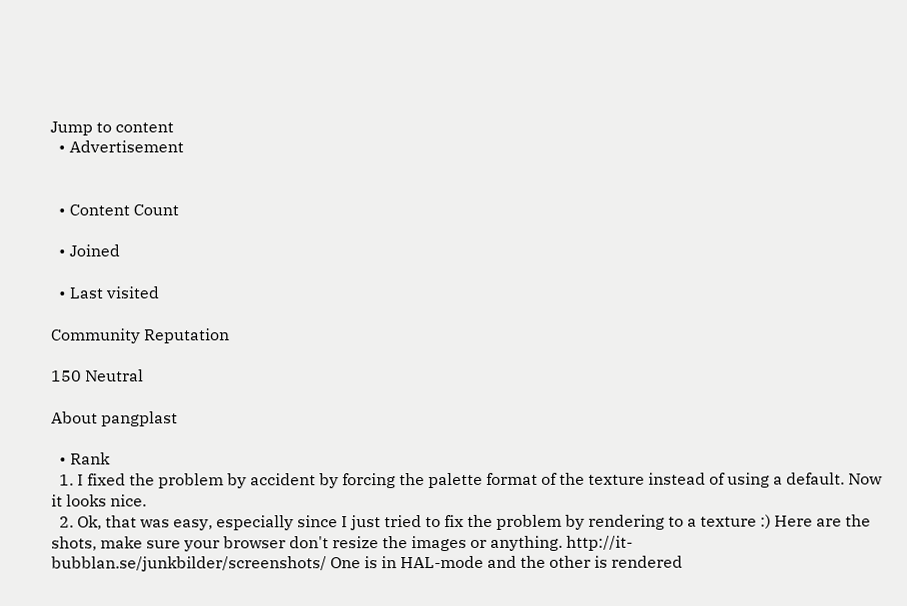Jump to content
  • Advertisement


  • Content Count

  • Joined

  • Last visited

Community Reputation

150 Neutral

About pangplast

  • Rank
  1. I fixed the problem by accident by forcing the palette format of the texture instead of using a default. Now it looks nice.
  2. Ok, that was easy, especially since I just tried to fix the problem by rendering to a texture :) Here are the shots, make sure your browser don't resize the images or anything. http://it-bubblan.se/junkbilder/screenshots/ One is in HAL-mode and the other is rendered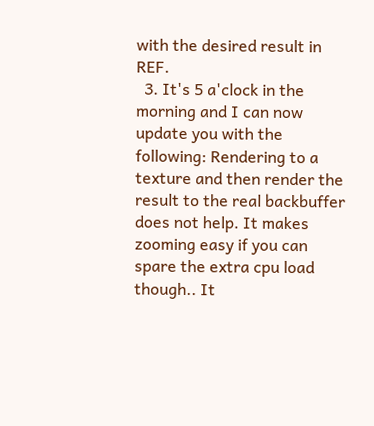with the desired result in REF.
  3. It's 5 a'clock in the morning and I can now update you with the following: Rendering to a texture and then render the result to the real backbuffer does not help. It makes zooming easy if you can spare the extra cpu load though.. It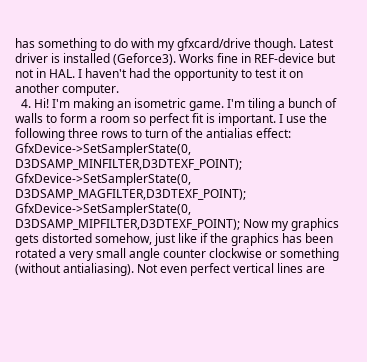has something to do with my gfxcard/drive though. Latest driver is installed (Geforce3). Works fine in REF-device but not in HAL. I haven't had the opportunity to test it on another computer.
  4. Hi! I'm making an isometric game. I'm tiling a bunch of walls to form a room so perfect fit is important. I use the following three rows to turn of the antialias effect: GfxDevice->SetSamplerState(0, D3DSAMP_MINFILTER,D3DTEXF_POINT); GfxDevice->SetSamplerState(0, D3DSAMP_MAGFILTER,D3DTEXF_POINT); GfxDevice->SetSamplerState(0, D3DSAMP_MIPFILTER,D3DTEXF_POINT); Now my graphics gets distorted somehow, just like if the graphics has been rotated a very small angle counter clockwise or something (without antialiasing). Not even perfect vertical lines are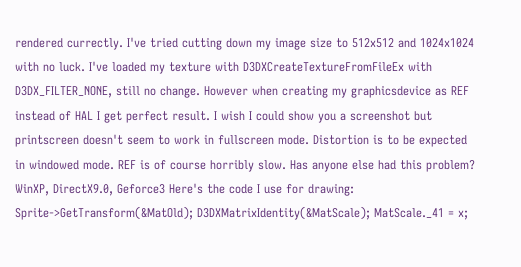rendered currectly. I've tried cutting down my image size to 512x512 and 1024x1024 with no luck. I've loaded my texture with D3DXCreateTextureFromFileEx with D3DX_FILTER_NONE, still no change. However when creating my graphicsdevice as REF instead of HAL I get perfect result. I wish I could show you a screenshot but printscreen doesn't seem to work in fullscreen mode. Distortion is to be expected in windowed mode. REF is of course horribly slow. Has anyone else had this problem? WinXP, DirectX9.0, Geforce3 Here's the code I use for drawing: Sprite->GetTransform(&MatOld); D3DXMatrixIdentity(&MatScale); MatScale._41 = x;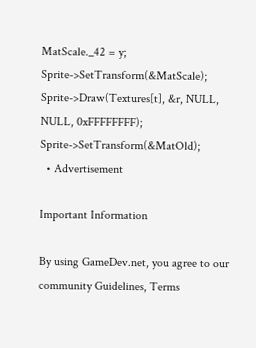MatScale._42 = y; Sprite->SetTransform(&MatScale); Sprite->Draw(Textures[t], &r, NULL, NULL, 0xFFFFFFFF); Sprite->SetTransform(&MatOld);
  • Advertisement

Important Information

By using GameDev.net, you agree to our community Guidelines, Terms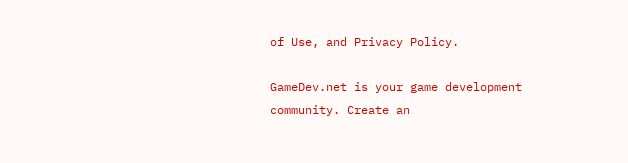of Use, and Privacy Policy.

GameDev.net is your game development community. Create an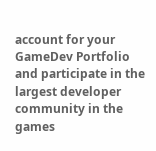account for your GameDev Portfolio and participate in the largest developer community in the games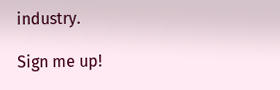industry.

Sign me up!